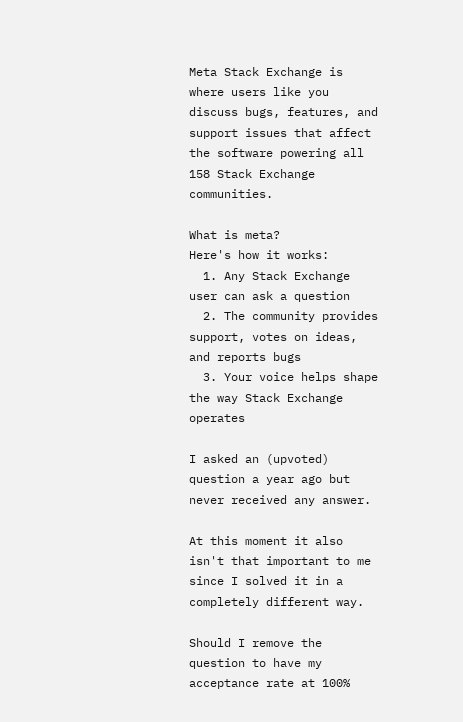Meta Stack Exchange is where users like you discuss bugs, features, and support issues that affect the software powering all 158 Stack Exchange communities.

What is meta?
Here's how it works:
  1. Any Stack Exchange user can ask a question
  2. The community provides support, votes on ideas, and reports bugs
  3. Your voice helps shape the way Stack Exchange operates

I asked an (upvoted) question a year ago but never received any answer.

At this moment it also isn't that important to me since I solved it in a completely different way.

Should I remove the question to have my acceptance rate at 100%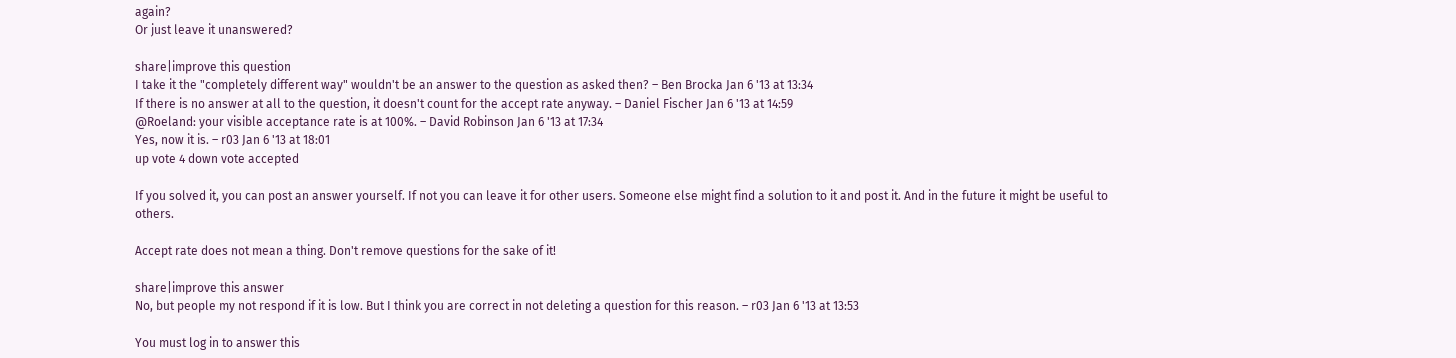again?
Or just leave it unanswered?

share|improve this question
I take it the "completely different way" wouldn't be an answer to the question as asked then? – Ben Brocka Jan 6 '13 at 13:34
If there is no answer at all to the question, it doesn't count for the accept rate anyway. – Daniel Fischer Jan 6 '13 at 14:59
@Roeland: your visible acceptance rate is at 100%. – David Robinson Jan 6 '13 at 17:34
Yes, now it is. – r03 Jan 6 '13 at 18:01
up vote 4 down vote accepted

If you solved it, you can post an answer yourself. If not you can leave it for other users. Someone else might find a solution to it and post it. And in the future it might be useful to others.

Accept rate does not mean a thing. Don't remove questions for the sake of it!

share|improve this answer
No, but people my not respond if it is low. But I think you are correct in not deleting a question for this reason. – r03 Jan 6 '13 at 13:53

You must log in to answer this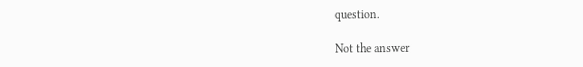question.

Not the answer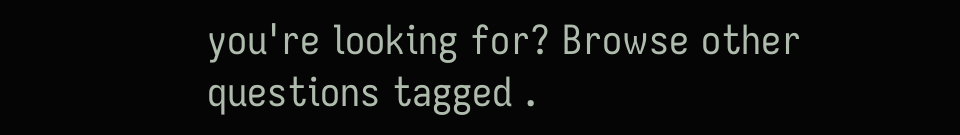you're looking for? Browse other questions tagged .